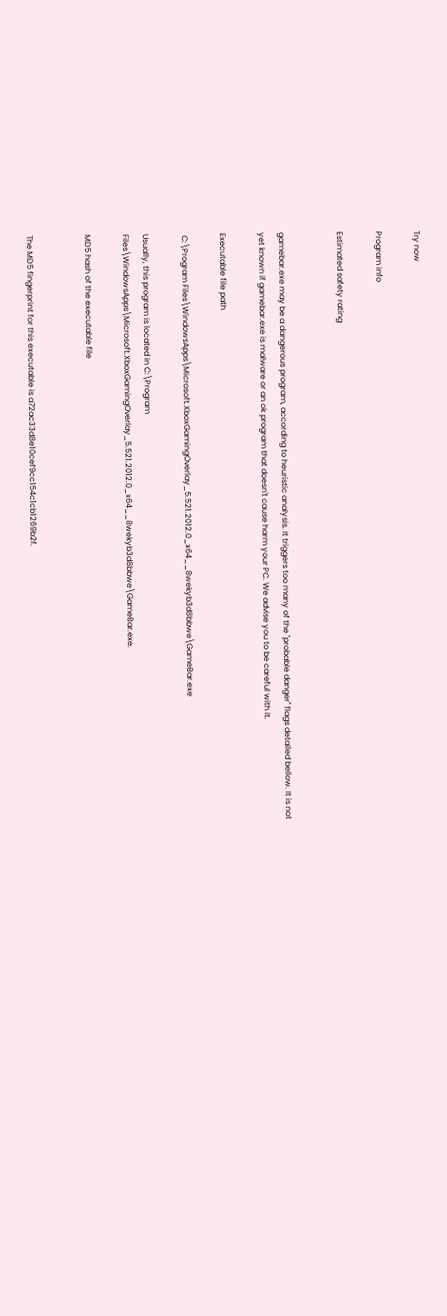Try now

Program info

Estimated safety rating


gamebar.exe may be a dangerous program, according to heuristic analysis. It triggers too many of the "probable danger" flags detailed bellow. It is not yet known if gamebar.exe is malware or an ok program that doesn't cause harm your PC. We advise you to be careful with it.

Executable file path

 C:\Program Files\WindowsApps\Microsoft.XboxGamingOverlay_5.521.2012.0_x64__8wekyb3d8bbwe\GameBar.exe

Usually, this program is located in C:\Program Files\WindowsApps\Microsoft.XboxGamingOverlay_5.521.2012.0_x64__8wekyb3d8bbwe\GameBar.exe.

MD5 hash of the executable file


The MD5 fingerprint for this executable is a72ac33d8e10cef9cc154c1cb1269b2f.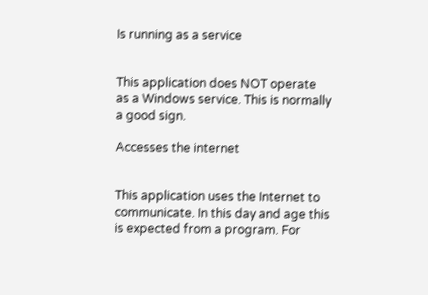Is running as a service


This application does NOT operate as a Windows service. This is normally a good sign.

Accesses the internet


This application uses the Internet to communicate. In this day and age this is expected from a program. For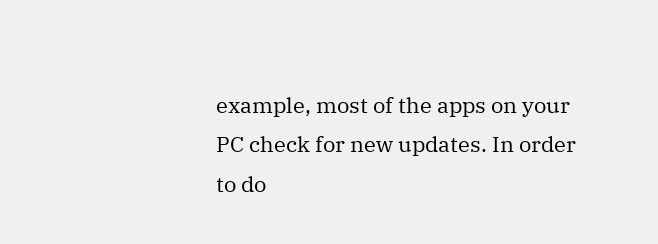example, most of the apps on your PC check for new updates. In order to do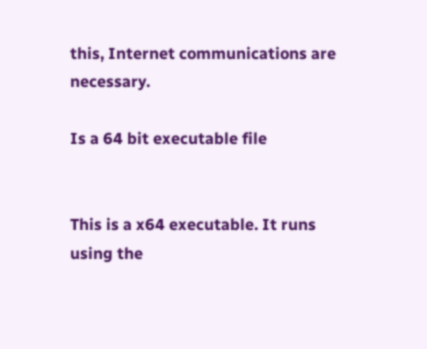this, Internet communications are necessary.

Is a 64 bit executable file


This is a x64 executable. It runs using the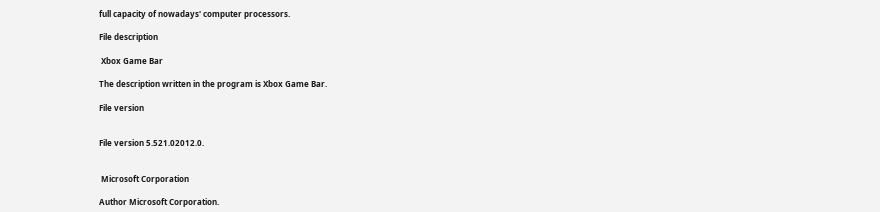full capacity of nowadays' computer processors.

File description

 Xbox Game Bar

The description written in the program is Xbox Game Bar.

File version


File version 5.521.02012.0.


 Microsoft Corporation

Author Microsoft Corporation.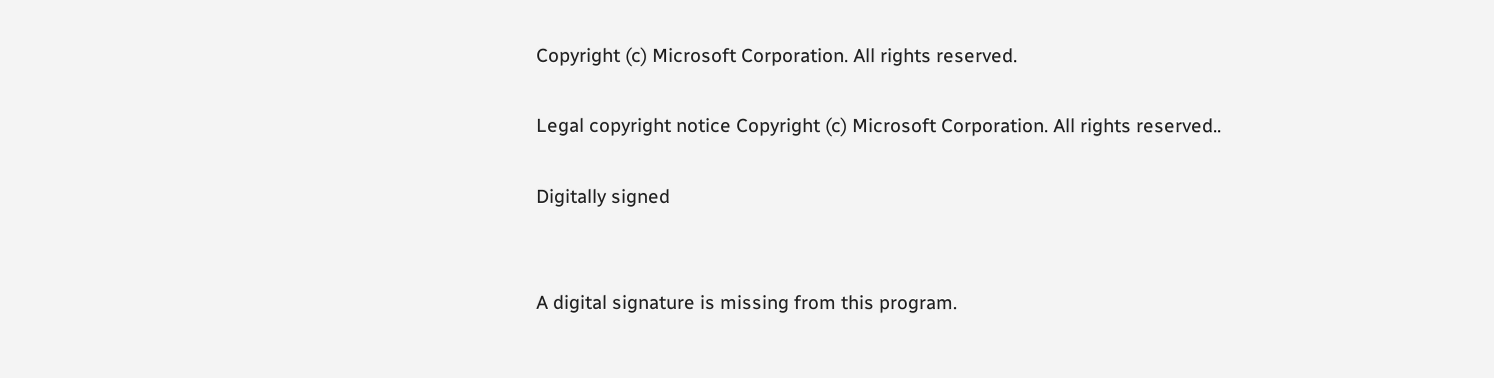Copyright (c) Microsoft Corporation. All rights reserved.

Legal copyright notice Copyright (c) Microsoft Corporation. All rights reserved..

Digitally signed


A digital signature is missing from this program.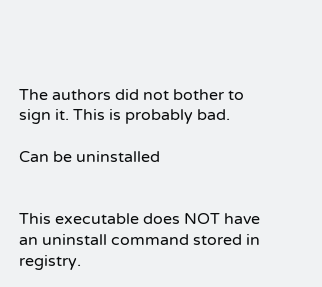The authors did not bother to sign it. This is probably bad.

Can be uninstalled


This executable does NOT have an uninstall command stored in registry.